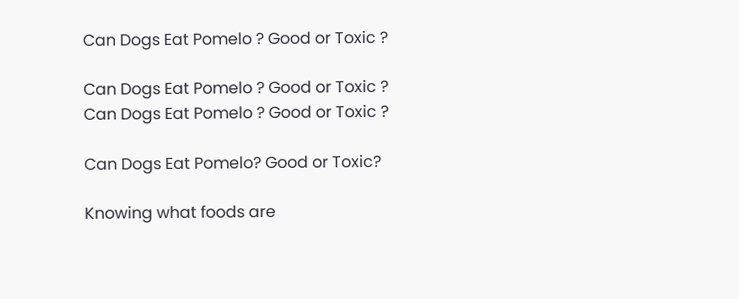Can Dogs Eat Pomelo ? Good or Toxic ?

Can Dogs Eat Pomelo ? Good or Toxic ?
Can Dogs Eat Pomelo ? Good or Toxic ?

Can Dogs Eat Pomelo? Good or Toxic?

Knowing what foods are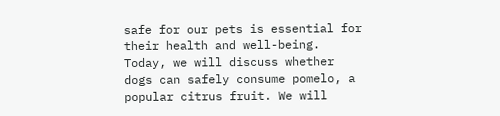safe for our pets is essential for their health and well-being. Today, we will discuss whether dogs can safely consume pomelo, a popular citrus fruit. We will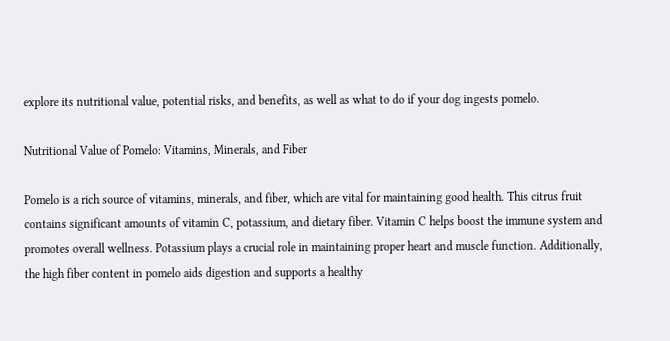explore its nutritional value, potential risks, and benefits, as well as what to do if your dog ingests pomelo.

Nutritional Value of Pomelo: Vitamins, Minerals, and Fiber

Pomelo is a rich source of vitamins, minerals, and fiber, which are vital for maintaining good health. This citrus fruit contains significant amounts of vitamin C, potassium, and dietary fiber. Vitamin C helps boost the immune system and promotes overall wellness. Potassium plays a crucial role in maintaining proper heart and muscle function. Additionally, the high fiber content in pomelo aids digestion and supports a healthy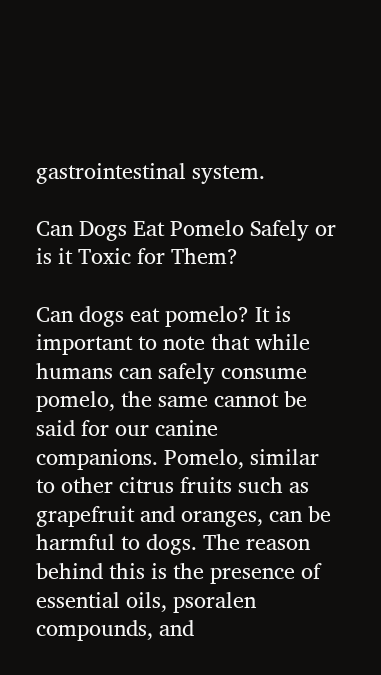gastrointestinal system.

Can Dogs Eat Pomelo Safely or is it Toxic for Them?

Can dogs eat pomelo? It is important to note that while humans can safely consume pomelo, the same cannot be said for our canine companions. Pomelo, similar to other citrus fruits such as grapefruit and oranges, can be harmful to dogs. The reason behind this is the presence of essential oils, psoralen compounds, and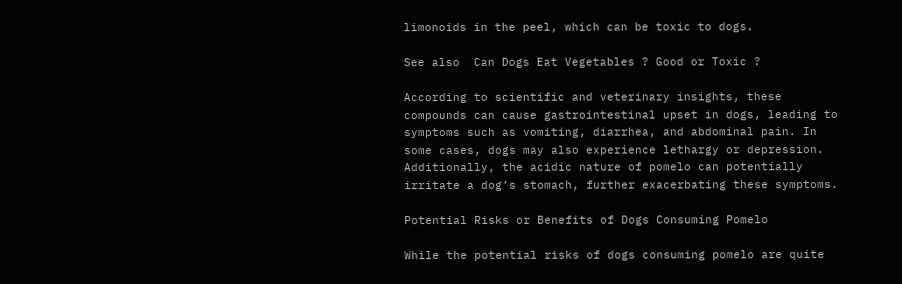limonoids in the peel, which can be toxic to dogs.

See also  Can Dogs Eat Vegetables ? Good or Toxic ?

According to scientific and veterinary insights, these compounds can cause gastrointestinal upset in dogs, leading to symptoms such as vomiting, diarrhea, and abdominal pain. In some cases, dogs may also experience lethargy or depression. Additionally, the acidic nature of pomelo can potentially irritate a dog’s stomach, further exacerbating these symptoms.

Potential Risks or Benefits of Dogs Consuming Pomelo

While the potential risks of dogs consuming pomelo are quite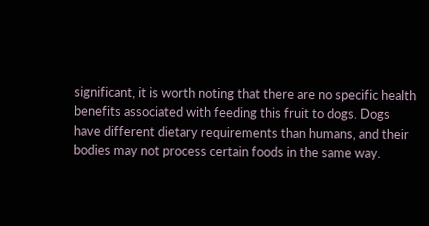significant, it is worth noting that there are no specific health benefits associated with feeding this fruit to dogs. Dogs have different dietary requirements than humans, and their bodies may not process certain foods in the same way.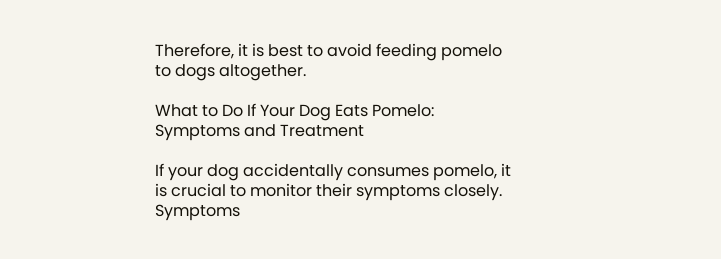Therefore, it is best to avoid feeding pomelo to dogs altogether.

What to Do If Your Dog Eats Pomelo: Symptoms and Treatment

If your dog accidentally consumes pomelo, it is crucial to monitor their symptoms closely. Symptoms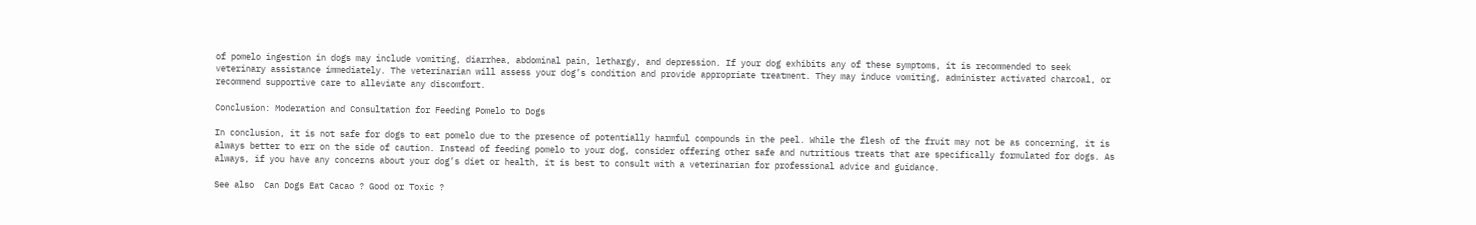of pomelo ingestion in dogs may include vomiting, diarrhea, abdominal pain, lethargy, and depression. If your dog exhibits any of these symptoms, it is recommended to seek veterinary assistance immediately. The veterinarian will assess your dog’s condition and provide appropriate treatment. They may induce vomiting, administer activated charcoal, or recommend supportive care to alleviate any discomfort.

Conclusion: Moderation and Consultation for Feeding Pomelo to Dogs

In conclusion, it is not safe for dogs to eat pomelo due to the presence of potentially harmful compounds in the peel. While the flesh of the fruit may not be as concerning, it is always better to err on the side of caution. Instead of feeding pomelo to your dog, consider offering other safe and nutritious treats that are specifically formulated for dogs. As always, if you have any concerns about your dog’s diet or health, it is best to consult with a veterinarian for professional advice and guidance.

See also  Can Dogs Eat Cacao ? Good or Toxic ?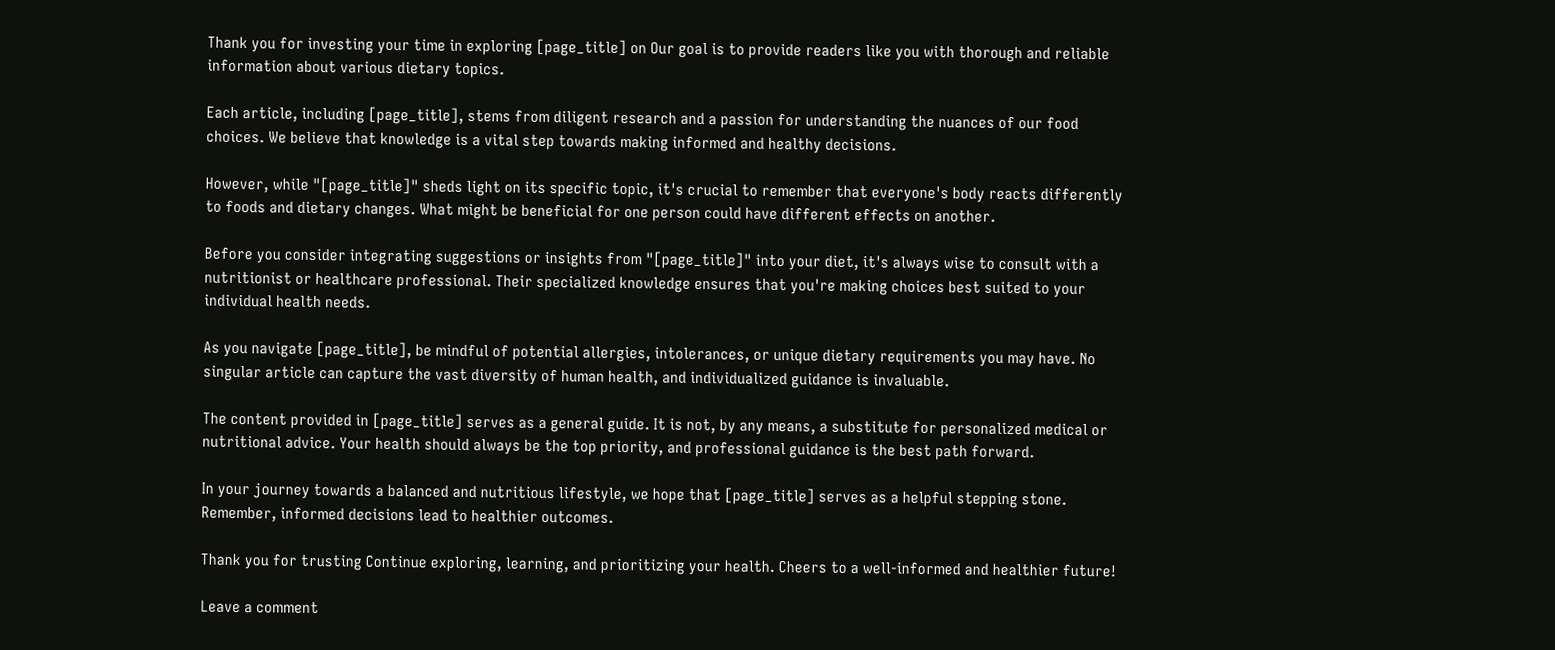Thank you for investing your time in exploring [page_title] on Our goal is to provide readers like you with thorough and reliable information about various dietary topics.

Each article, including [page_title], stems from diligent research and a passion for understanding the nuances of our food choices. We believe that knowledge is a vital step towards making informed and healthy decisions.

However, while "[page_title]" sheds light on its specific topic, it's crucial to remember that everyone's body reacts differently to foods and dietary changes. What might be beneficial for one person could have different effects on another.

Before you consider integrating suggestions or insights from "[page_title]" into your diet, it's always wise to consult with a nutritionist or healthcare professional. Their specialized knowledge ensures that you're making choices best suited to your individual health needs.

As you navigate [page_title], be mindful of potential allergies, intolerances, or unique dietary requirements you may have. No singular article can capture the vast diversity of human health, and individualized guidance is invaluable.

The content provided in [page_title] serves as a general guide. It is not, by any means, a substitute for personalized medical or nutritional advice. Your health should always be the top priority, and professional guidance is the best path forward.

In your journey towards a balanced and nutritious lifestyle, we hope that [page_title] serves as a helpful stepping stone. Remember, informed decisions lead to healthier outcomes.

Thank you for trusting Continue exploring, learning, and prioritizing your health. Cheers to a well-informed and healthier future!

Leave a comment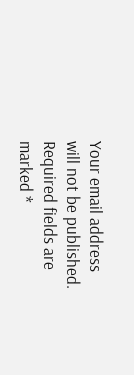Your email address will not be published. Required fields are marked *